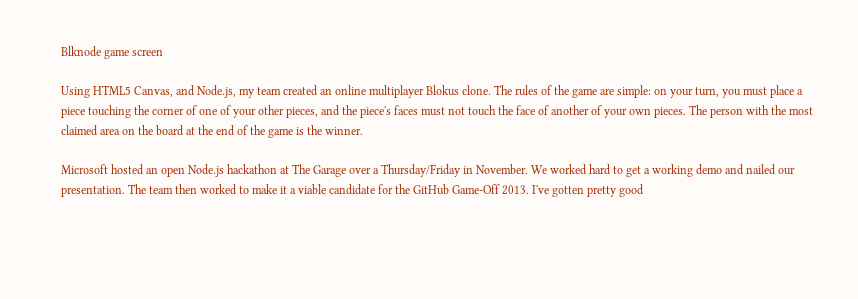Blknode game screen

Using HTML5 Canvas, and Node.js, my team created an online multiplayer Blokus clone. The rules of the game are simple: on your turn, you must place a piece touching the corner of one of your other pieces, and the piece's faces must not touch the face of another of your own pieces. The person with the most claimed area on the board at the end of the game is the winner.

Microsoft hosted an open Node.js hackathon at The Garage over a Thursday/Friday in November. We worked hard to get a working demo and nailed our presentation. The team then worked to make it a viable candidate for the GitHub Game-Off 2013. I've gotten pretty good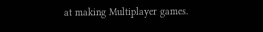at making Multiplayer games.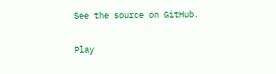See the source on GitHub.

Play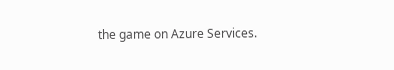the game on Azure Services.